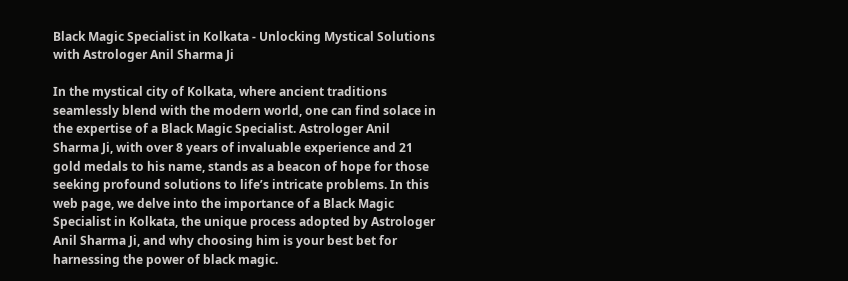Black Magic Specialist in Kolkata - Unlocking Mystical Solutions with Astrologer Anil Sharma Ji

In the mystical city of Kolkata, where ancient traditions seamlessly blend with the modern world, one can find solace in the expertise of a Black Magic Specialist. Astrologer Anil Sharma Ji, with over 8 years of invaluable experience and 21 gold medals to his name, stands as a beacon of hope for those seeking profound solutions to life’s intricate problems. In this web page, we delve into the importance of a Black Magic Specialist in Kolkata, the unique process adopted by Astrologer Anil Sharma Ji, and why choosing him is your best bet for harnessing the power of black magic.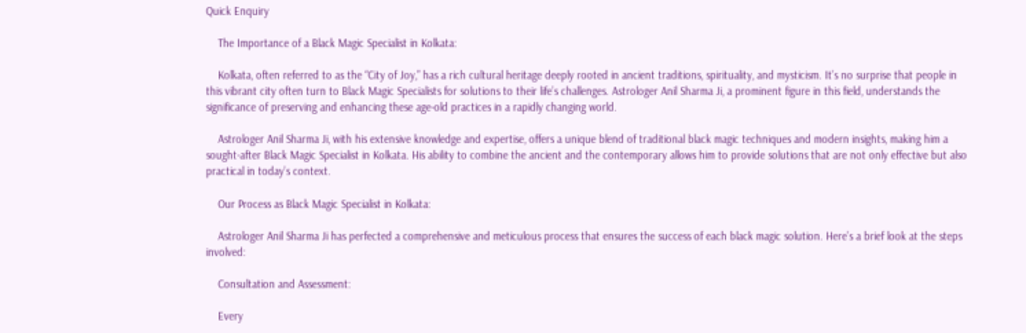Quick Enquiry

    The Importance of a Black Magic Specialist in Kolkata:

    Kolkata, often referred to as the “City of Joy,” has a rich cultural heritage deeply rooted in ancient traditions, spirituality, and mysticism. It’s no surprise that people in this vibrant city often turn to Black Magic Specialists for solutions to their life’s challenges. Astrologer Anil Sharma Ji, a prominent figure in this field, understands the significance of preserving and enhancing these age-old practices in a rapidly changing world.

    Astrologer Anil Sharma Ji, with his extensive knowledge and expertise, offers a unique blend of traditional black magic techniques and modern insights, making him a sought-after Black Magic Specialist in Kolkata. His ability to combine the ancient and the contemporary allows him to provide solutions that are not only effective but also practical in today’s context.

    Our Process as Black Magic Specialist in Kolkata:

    Astrologer Anil Sharma Ji has perfected a comprehensive and meticulous process that ensures the success of each black magic solution. Here’s a brief look at the steps involved:

    Consultation and Assessment:

    Every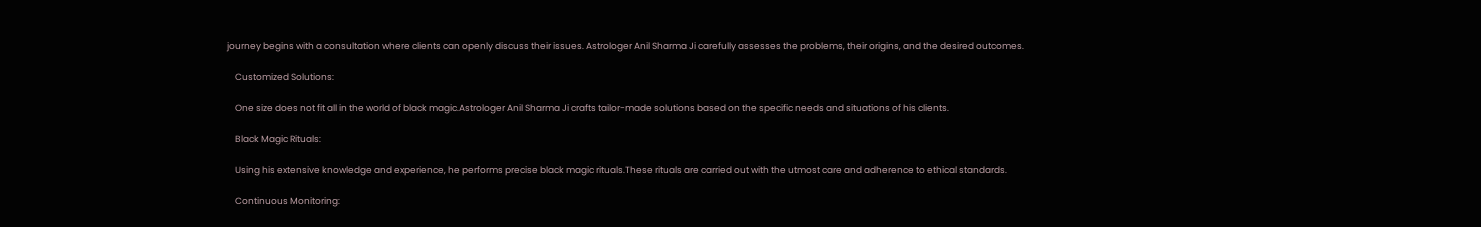journey begins with a consultation where clients can openly discuss their issues. Astrologer Anil Sharma Ji carefully assesses the problems, their origins, and the desired outcomes.

    Customized Solutions:

    One size does not fit all in the world of black magic.Astrologer Anil Sharma Ji crafts tailor-made solutions based on the specific needs and situations of his clients.

    Black Magic Rituals:

    Using his extensive knowledge and experience, he performs precise black magic rituals.These rituals are carried out with the utmost care and adherence to ethical standards.

    Continuous Monitoring: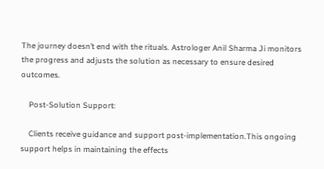The journey doesn’t end with the rituals. Astrologer Anil Sharma Ji monitors the progress and adjusts the solution as necessary to ensure desired outcomes.

    Post-Solution Support:

    Clients receive guidance and support post-implementation.This ongoing support helps in maintaining the effects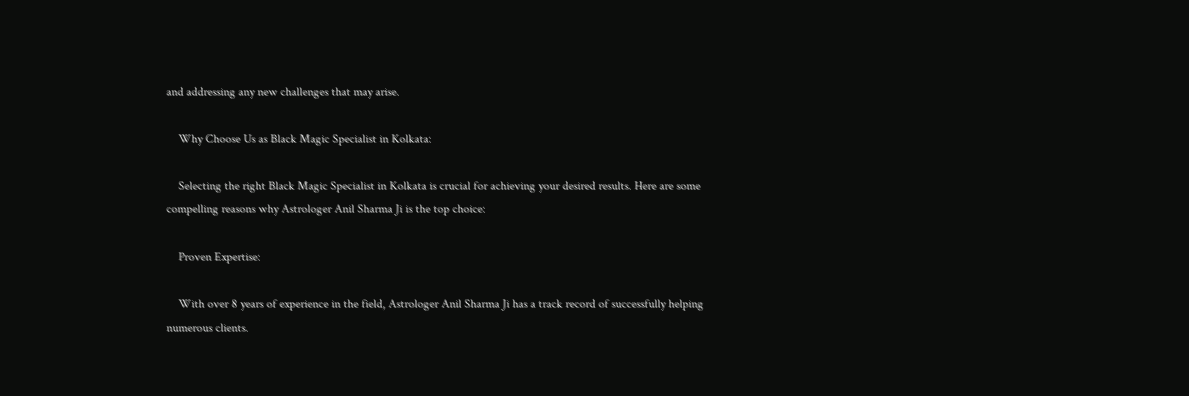and addressing any new challenges that may arise.

    Why Choose Us as Black Magic Specialist in Kolkata:

    Selecting the right Black Magic Specialist in Kolkata is crucial for achieving your desired results. Here are some compelling reasons why Astrologer Anil Sharma Ji is the top choice:

    Proven Expertise:

    With over 8 years of experience in the field, Astrologer Anil Sharma Ji has a track record of successfully helping numerous clients.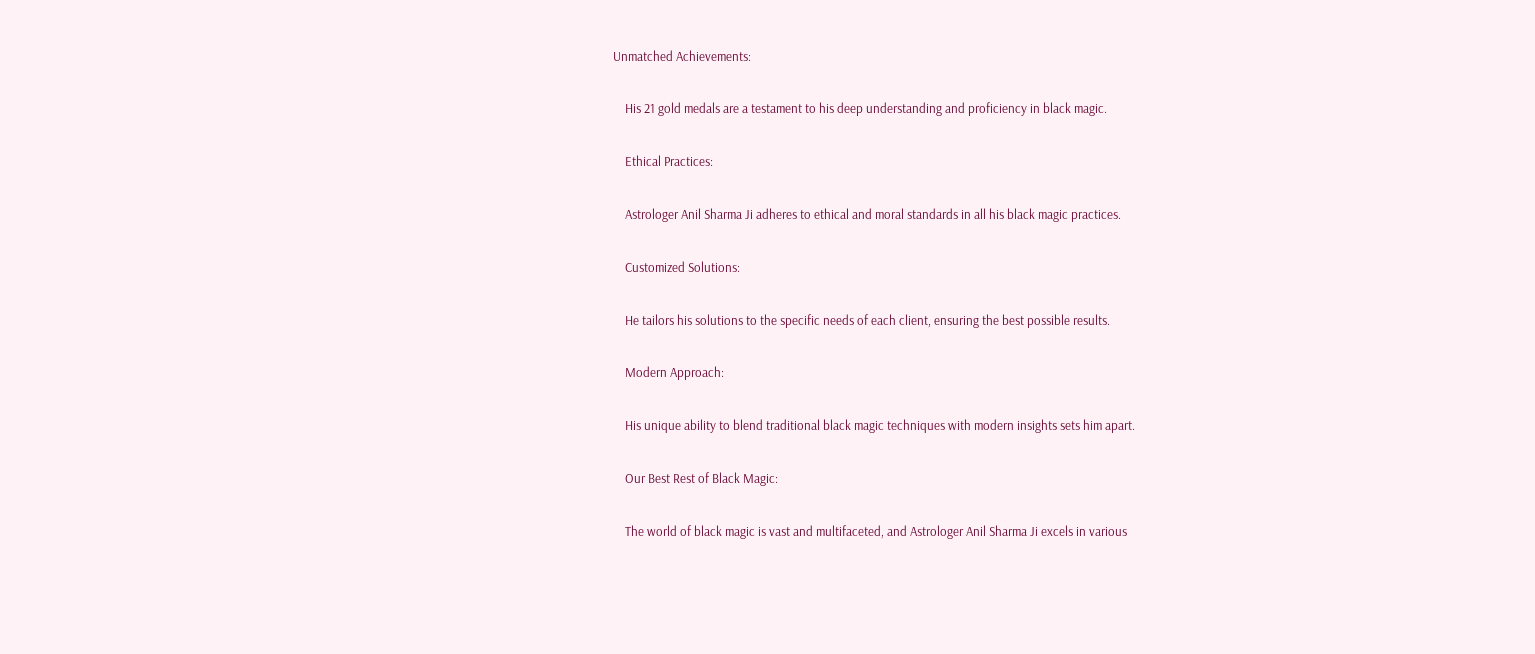Unmatched Achievements:

    His 21 gold medals are a testament to his deep understanding and proficiency in black magic.

    Ethical Practices:

    Astrologer Anil Sharma Ji adheres to ethical and moral standards in all his black magic practices.

    Customized Solutions:

    He tailors his solutions to the specific needs of each client, ensuring the best possible results.

    Modern Approach:

    His unique ability to blend traditional black magic techniques with modern insights sets him apart.

    Our Best Rest of Black Magic:

    The world of black magic is vast and multifaceted, and Astrologer Anil Sharma Ji excels in various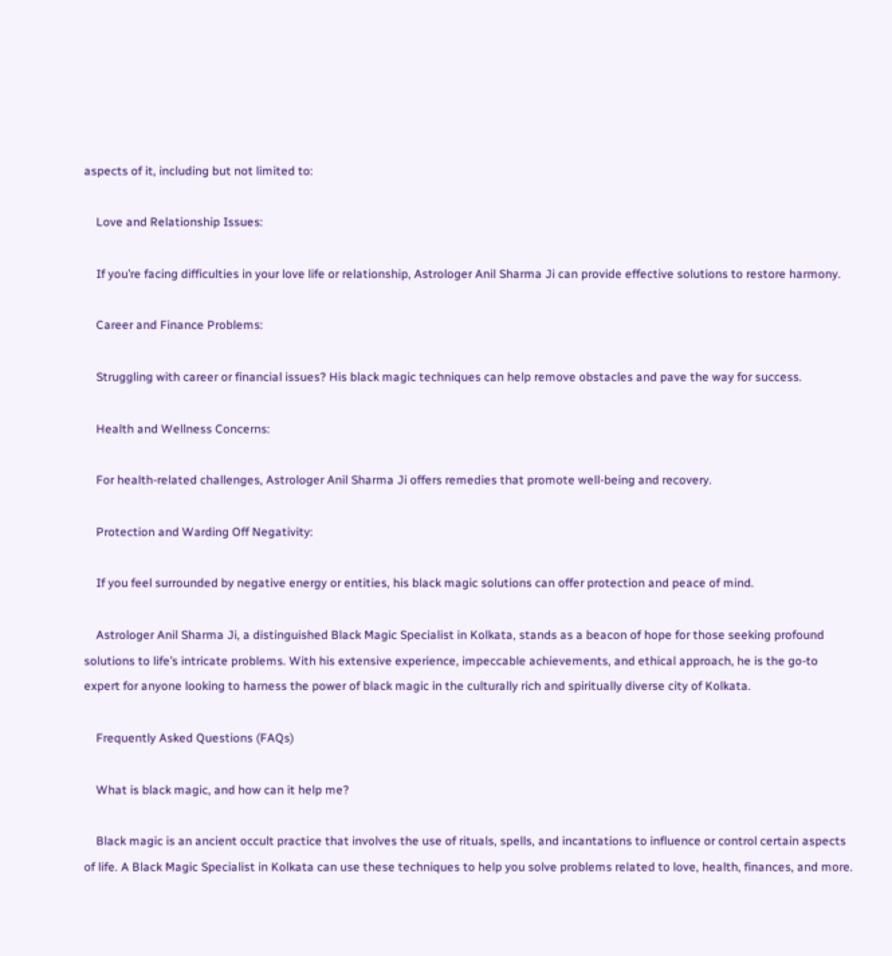aspects of it, including but not limited to:

    Love and Relationship Issues:

    If you’re facing difficulties in your love life or relationship, Astrologer Anil Sharma Ji can provide effective solutions to restore harmony.

    Career and Finance Problems:

    Struggling with career or financial issues? His black magic techniques can help remove obstacles and pave the way for success.

    Health and Wellness Concerns:

    For health-related challenges, Astrologer Anil Sharma Ji offers remedies that promote well-being and recovery.

    Protection and Warding Off Negativity:

    If you feel surrounded by negative energy or entities, his black magic solutions can offer protection and peace of mind.

    Astrologer Anil Sharma Ji, a distinguished Black Magic Specialist in Kolkata, stands as a beacon of hope for those seeking profound solutions to life’s intricate problems. With his extensive experience, impeccable achievements, and ethical approach, he is the go-to expert for anyone looking to harness the power of black magic in the culturally rich and spiritually diverse city of Kolkata.

    Frequently Asked Questions (FAQs)

    What is black magic, and how can it help me?

    Black magic is an ancient occult practice that involves the use of rituals, spells, and incantations to influence or control certain aspects of life. A Black Magic Specialist in Kolkata can use these techniques to help you solve problems related to love, health, finances, and more.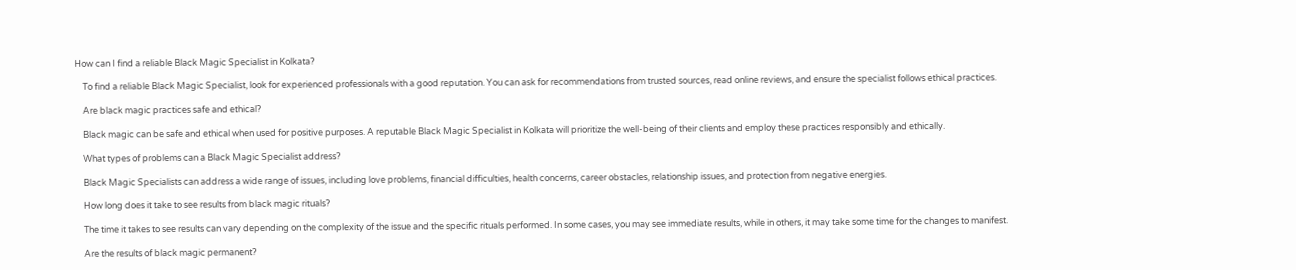How can I find a reliable Black Magic Specialist in Kolkata?

    To find a reliable Black Magic Specialist, look for experienced professionals with a good reputation. You can ask for recommendations from trusted sources, read online reviews, and ensure the specialist follows ethical practices.

    Are black magic practices safe and ethical?

    Black magic can be safe and ethical when used for positive purposes. A reputable Black Magic Specialist in Kolkata will prioritize the well-being of their clients and employ these practices responsibly and ethically.

    What types of problems can a Black Magic Specialist address?

    Black Magic Specialists can address a wide range of issues, including love problems, financial difficulties, health concerns, career obstacles, relationship issues, and protection from negative energies.

    How long does it take to see results from black magic rituals?

    The time it takes to see results can vary depending on the complexity of the issue and the specific rituals performed. In some cases, you may see immediate results, while in others, it may take some time for the changes to manifest.

    Are the results of black magic permanent?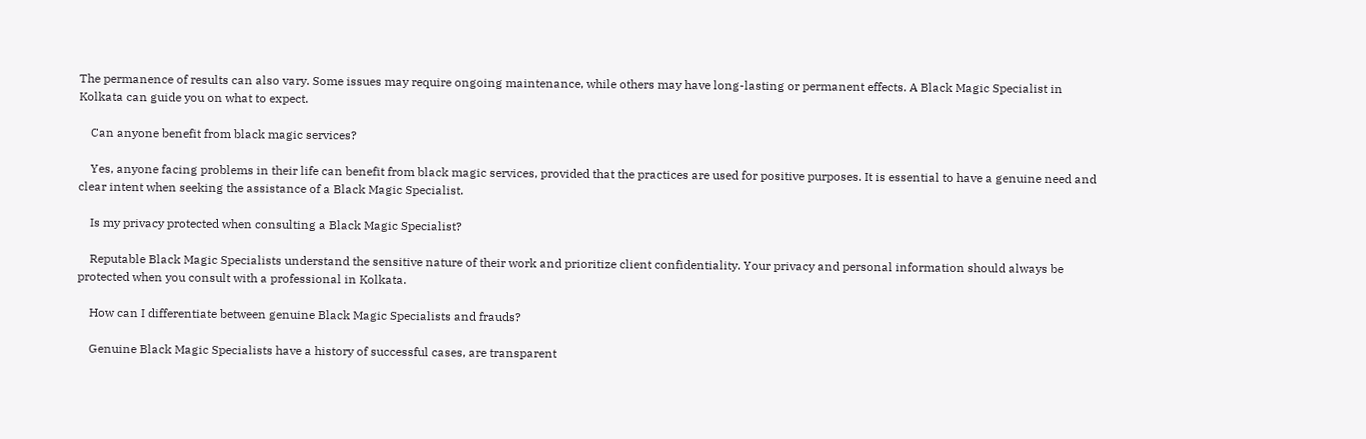The permanence of results can also vary. Some issues may require ongoing maintenance, while others may have long-lasting or permanent effects. A Black Magic Specialist in Kolkata can guide you on what to expect.

    Can anyone benefit from black magic services?

    Yes, anyone facing problems in their life can benefit from black magic services, provided that the practices are used for positive purposes. It is essential to have a genuine need and clear intent when seeking the assistance of a Black Magic Specialist.

    Is my privacy protected when consulting a Black Magic Specialist?

    Reputable Black Magic Specialists understand the sensitive nature of their work and prioritize client confidentiality. Your privacy and personal information should always be protected when you consult with a professional in Kolkata.

    How can I differentiate between genuine Black Magic Specialists and frauds?

    Genuine Black Magic Specialists have a history of successful cases, are transparent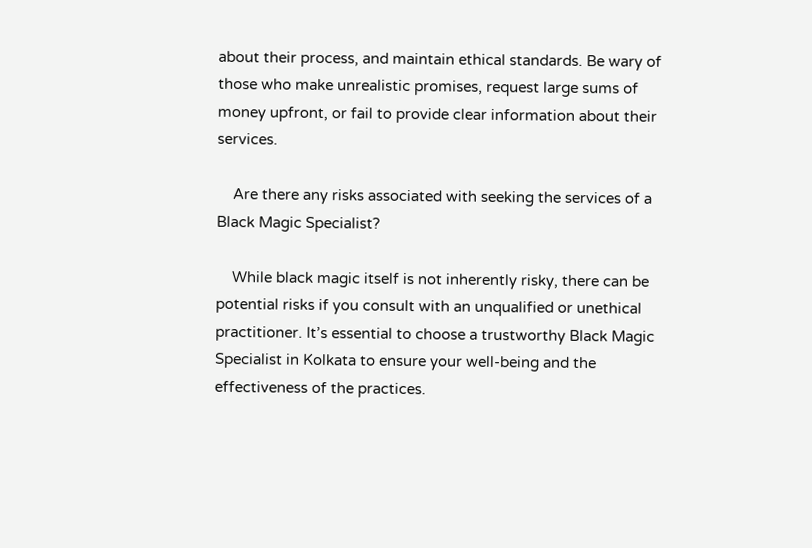about their process, and maintain ethical standards. Be wary of those who make unrealistic promises, request large sums of money upfront, or fail to provide clear information about their services.

    Are there any risks associated with seeking the services of a Black Magic Specialist?

    While black magic itself is not inherently risky, there can be potential risks if you consult with an unqualified or unethical practitioner. It’s essential to choose a trustworthy Black Magic Specialist in Kolkata to ensure your well-being and the effectiveness of the practices.